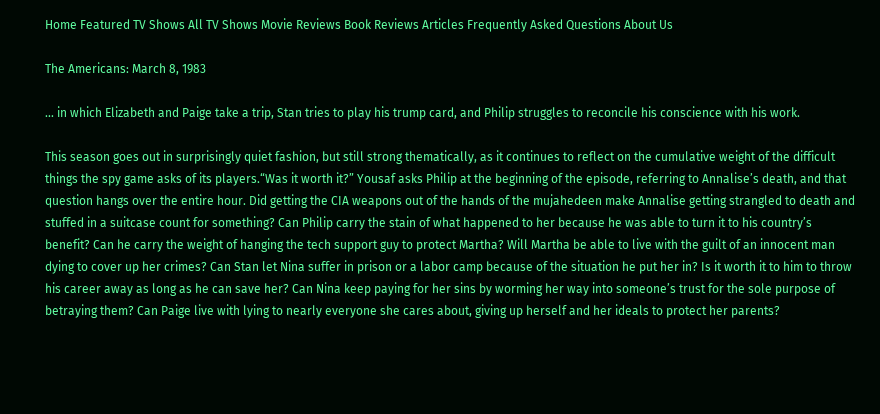Home Featured TV Shows All TV Shows Movie Reviews Book Reviews Articles Frequently Asked Questions About Us

The Americans: March 8, 1983

... in which Elizabeth and Paige take a trip, Stan tries to play his trump card, and Philip struggles to reconcile his conscience with his work.

This season goes out in surprisingly quiet fashion, but still strong thematically, as it continues to reflect on the cumulative weight of the difficult things the spy game asks of its players.“Was it worth it?” Yousaf asks Philip at the beginning of the episode, referring to Annalise’s death, and that question hangs over the entire hour. Did getting the CIA weapons out of the hands of the mujahedeen make Annalise getting strangled to death and stuffed in a suitcase count for something? Can Philip carry the stain of what happened to her because he was able to turn it to his country’s benefit? Can he carry the weight of hanging the tech support guy to protect Martha? Will Martha be able to live with the guilt of an innocent man dying to cover up her crimes? Can Stan let Nina suffer in prison or a labor camp because of the situation he put her in? Is it worth it to him to throw his career away as long as he can save her? Can Nina keep paying for her sins by worming her way into someone’s trust for the sole purpose of betraying them? Can Paige live with lying to nearly everyone she cares about, giving up herself and her ideals to protect her parents?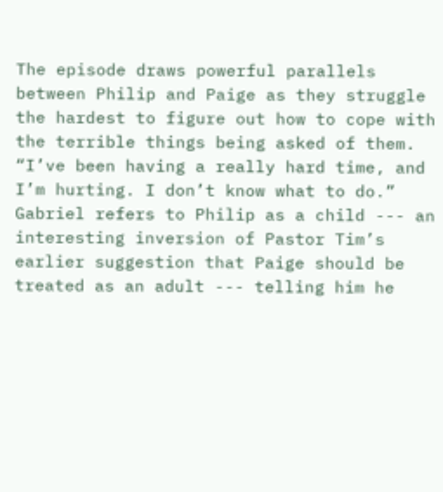The episode draws powerful parallels between Philip and Paige as they struggle the hardest to figure out how to cope with the terrible things being asked of them. “I’ve been having a really hard time, and I’m hurting. I don’t know what to do.” Gabriel refers to Philip as a child --- an interesting inversion of Pastor Tim’s earlier suggestion that Paige should be treated as an adult --- telling him he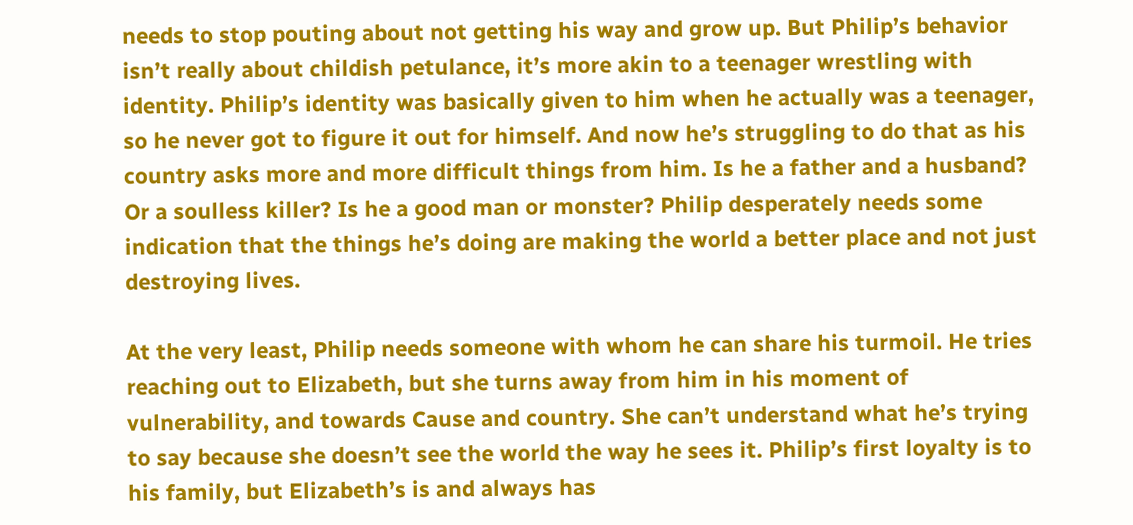needs to stop pouting about not getting his way and grow up. But Philip’s behavior isn’t really about childish petulance, it’s more akin to a teenager wrestling with identity. Philip’s identity was basically given to him when he actually was a teenager, so he never got to figure it out for himself. And now he’s struggling to do that as his country asks more and more difficult things from him. Is he a father and a husband? Or a soulless killer? Is he a good man or monster? Philip desperately needs some indication that the things he’s doing are making the world a better place and not just destroying lives.

At the very least, Philip needs someone with whom he can share his turmoil. He tries reaching out to Elizabeth, but she turns away from him in his moment of vulnerability, and towards Cause and country. She can’t understand what he’s trying to say because she doesn’t see the world the way he sees it. Philip’s first loyalty is to his family, but Elizabeth’s is and always has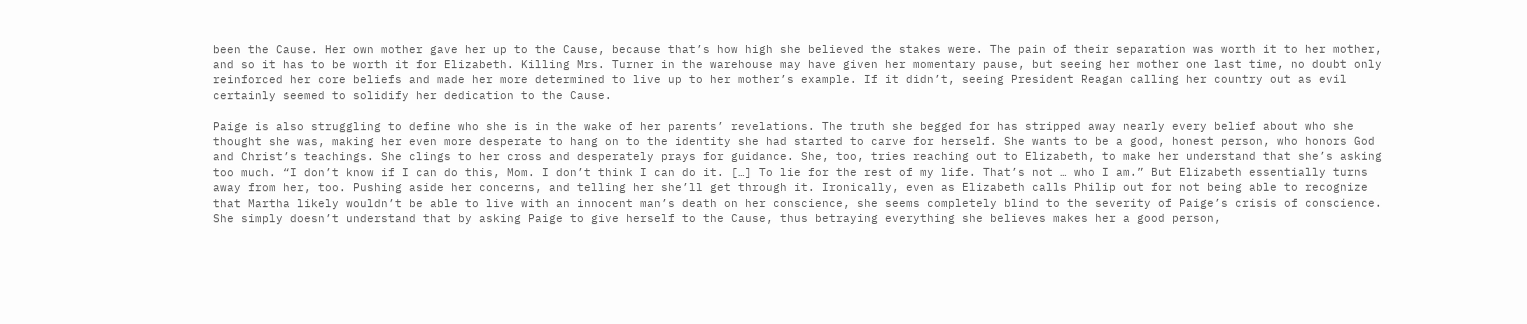been the Cause. Her own mother gave her up to the Cause, because that’s how high she believed the stakes were. The pain of their separation was worth it to her mother, and so it has to be worth it for Elizabeth. Killing Mrs. Turner in the warehouse may have given her momentary pause, but seeing her mother one last time, no doubt only reinforced her core beliefs and made her more determined to live up to her mother’s example. If it didn’t, seeing President Reagan calling her country out as evil certainly seemed to solidify her dedication to the Cause.

Paige is also struggling to define who she is in the wake of her parents’ revelations. The truth she begged for has stripped away nearly every belief about who she thought she was, making her even more desperate to hang on to the identity she had started to carve for herself. She wants to be a good, honest person, who honors God and Christ’s teachings. She clings to her cross and desperately prays for guidance. She, too, tries reaching out to Elizabeth, to make her understand that she’s asking too much. “I don’t know if I can do this, Mom. I don’t think I can do it. […] To lie for the rest of my life. That’s not … who I am.” But Elizabeth essentially turns away from her, too. Pushing aside her concerns, and telling her she’ll get through it. Ironically, even as Elizabeth calls Philip out for not being able to recognize that Martha likely wouldn’t be able to live with an innocent man’s death on her conscience, she seems completely blind to the severity of Paige’s crisis of conscience. She simply doesn’t understand that by asking Paige to give herself to the Cause, thus betraying everything she believes makes her a good person,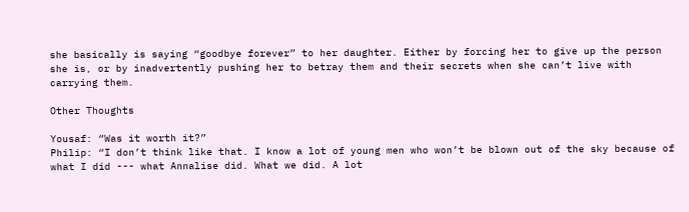she basically is saying “goodbye forever” to her daughter. Either by forcing her to give up the person she is, or by inadvertently pushing her to betray them and their secrets when she can’t live with carrying them.

Other Thoughts

Yousaf: “Was it worth it?”
Philip: “I don’t think like that. I know a lot of young men who won’t be blown out of the sky because of what I did --- what Annalise did. What we did. A lot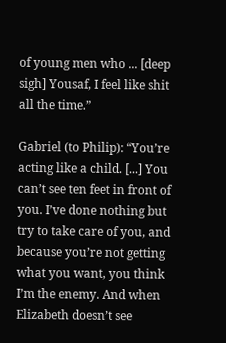of young men who ... [deep sigh] Yousaf, I feel like shit all the time.”

Gabriel (to Philip): “You’re acting like a child. [...] You can’t see ten feet in front of you. I’ve done nothing but try to take care of you, and because you’re not getting what you want, you think I’m the enemy. And when Elizabeth doesn’t see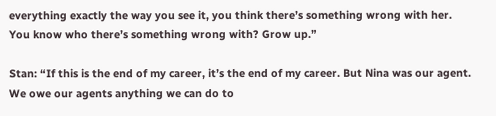everything exactly the way you see it, you think there’s something wrong with her. You know who there’s something wrong with? Grow up.”

Stan: “If this is the end of my career, it’s the end of my career. But Nina was our agent. We owe our agents anything we can do to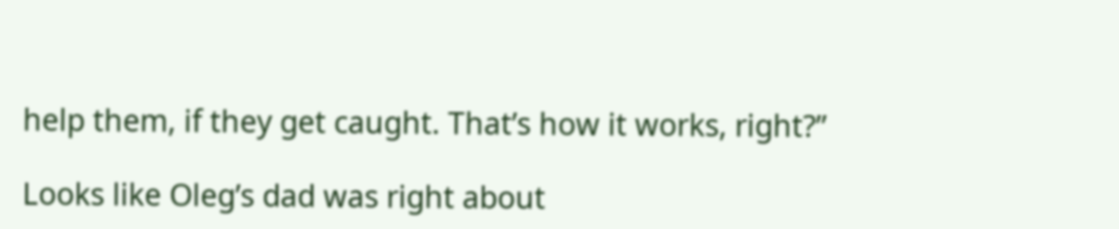help them, if they get caught. That’s how it works, right?”

Looks like Oleg’s dad was right about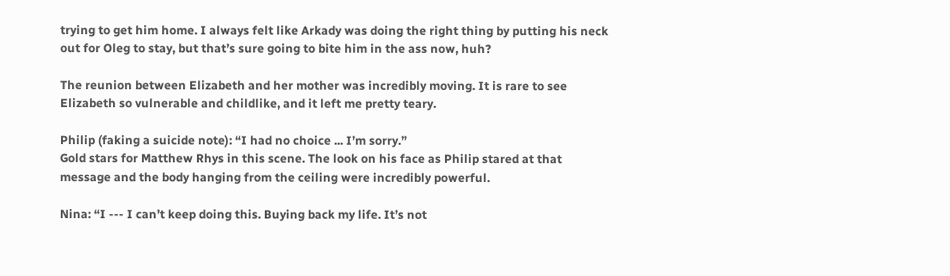trying to get him home. I always felt like Arkady was doing the right thing by putting his neck out for Oleg to stay, but that’s sure going to bite him in the ass now, huh?

The reunion between Elizabeth and her mother was incredibly moving. It is rare to see Elizabeth so vulnerable and childlike, and it left me pretty teary.

Philip (faking a suicide note): “I had no choice ... I’m sorry.”
Gold stars for Matthew Rhys in this scene. The look on his face as Philip stared at that message and the body hanging from the ceiling were incredibly powerful.

Nina: “I --- I can’t keep doing this. Buying back my life. It’s not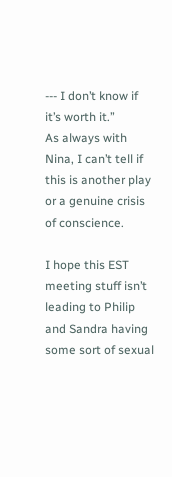--- I don’t know if it’s worth it.”
As always with Nina, I can’t tell if this is another play or a genuine crisis of conscience.

I hope this EST meeting stuff isn’t leading to Philip and Sandra having some sort of sexual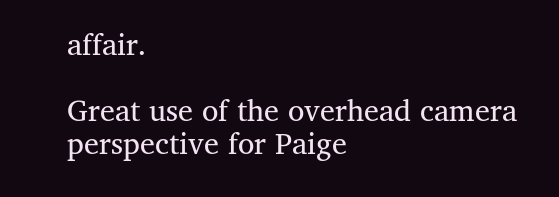affair.

Great use of the overhead camera perspective for Paige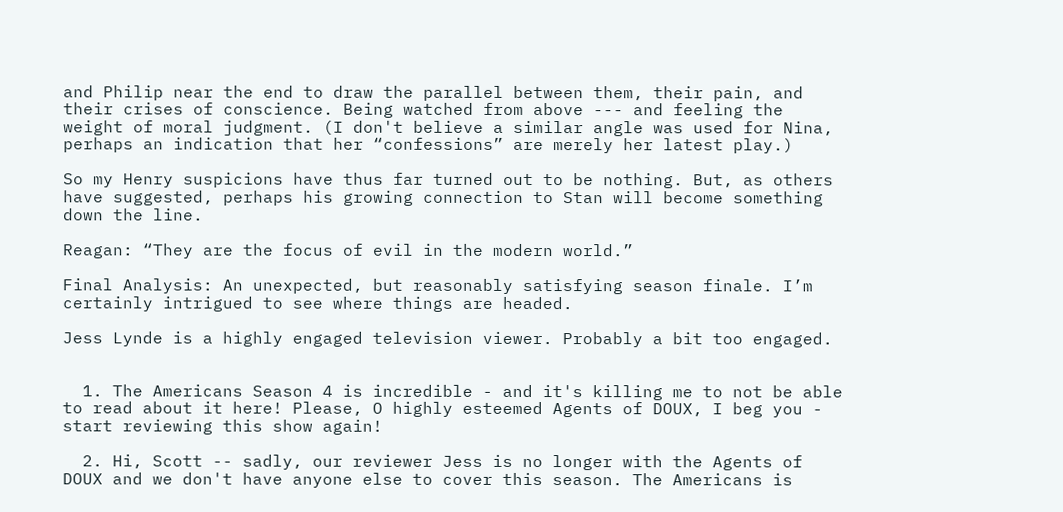and Philip near the end to draw the parallel between them, their pain, and their crises of conscience. Being watched from above --- and feeling the weight of moral judgment. (I don't believe a similar angle was used for Nina, perhaps an indication that her “confessions” are merely her latest play.)

So my Henry suspicions have thus far turned out to be nothing. But, as others have suggested, perhaps his growing connection to Stan will become something down the line.

Reagan: “They are the focus of evil in the modern world.”

Final Analysis: An unexpected, but reasonably satisfying season finale. I’m certainly intrigued to see where things are headed.

Jess Lynde is a highly engaged television viewer. Probably a bit too engaged.


  1. The Americans Season 4 is incredible - and it's killing me to not be able to read about it here! Please, O highly esteemed Agents of DOUX, I beg you - start reviewing this show again!

  2. Hi, Scott -- sadly, our reviewer Jess is no longer with the Agents of DOUX and we don't have anyone else to cover this season. The Americans is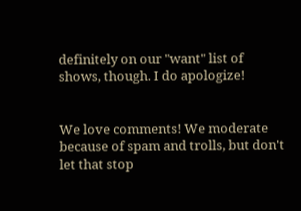definitely on our "want" list of shows, though. I do apologize!


We love comments! We moderate because of spam and trolls, but don't let that stop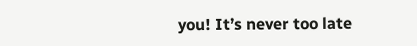you! It’s never too late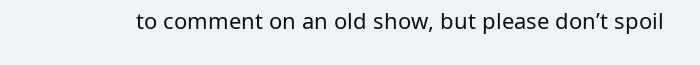to comment on an old show, but please don’t spoil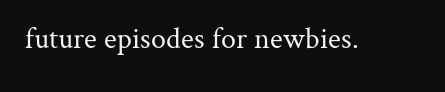future episodes for newbies.